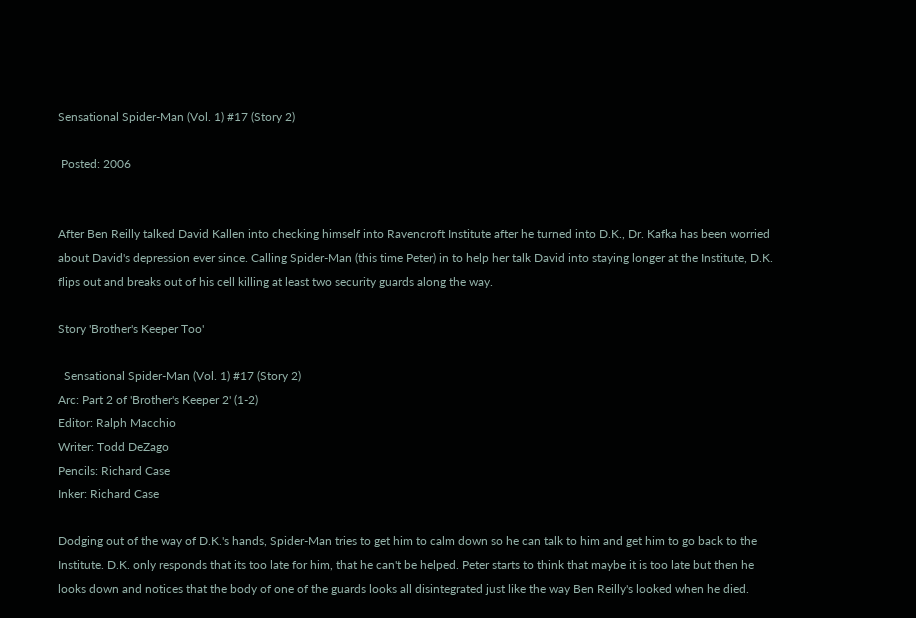Sensational Spider-Man (Vol. 1) #17 (Story 2)

 Posted: 2006


After Ben Reilly talked David Kallen into checking himself into Ravencroft Institute after he turned into D.K., Dr. Kafka has been worried about David's depression ever since. Calling Spider-Man (this time Peter) in to help her talk David into staying longer at the Institute, D.K. flips out and breaks out of his cell killing at least two security guards along the way.

Story 'Brother's Keeper Too'

  Sensational Spider-Man (Vol. 1) #17 (Story 2)
Arc: Part 2 of 'Brother's Keeper 2' (1-2)
Editor: Ralph Macchio
Writer: Todd DeZago
Pencils: Richard Case
Inker: Richard Case

Dodging out of the way of D.K.'s hands, Spider-Man tries to get him to calm down so he can talk to him and get him to go back to the Institute. D.K. only responds that its too late for him, that he can't be helped. Peter starts to think that maybe it is too late but then he looks down and notices that the body of one of the guards looks all disintegrated just like the way Ben Reilly's looked when he died.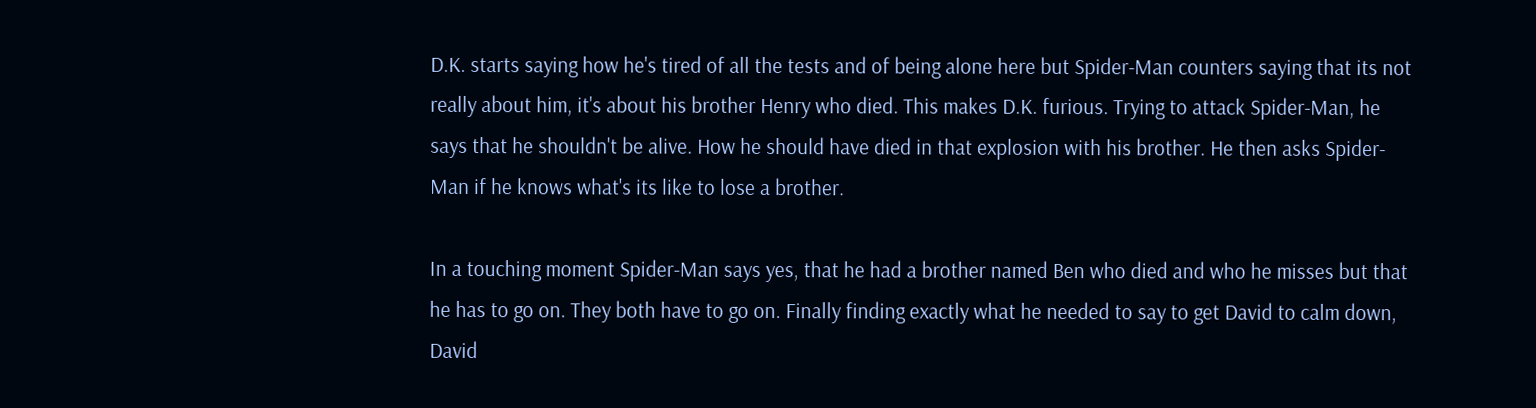D.K. starts saying how he's tired of all the tests and of being alone here but Spider-Man counters saying that its not really about him, it's about his brother Henry who died. This makes D.K. furious. Trying to attack Spider-Man, he says that he shouldn't be alive. How he should have died in that explosion with his brother. He then asks Spider-Man if he knows what's its like to lose a brother.

In a touching moment Spider-Man says yes, that he had a brother named Ben who died and who he misses but that he has to go on. They both have to go on. Finally finding exactly what he needed to say to get David to calm down, David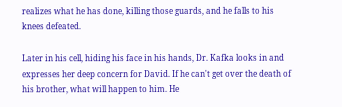realizes what he has done, killing those guards, and he falls to his knees defeated.

Later in his cell, hiding his face in his hands, Dr. Kafka looks in and expresses her deep concern for David. If he can't get over the death of his brother, what will happen to him. He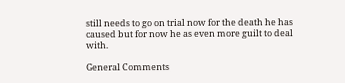still needs to go on trial now for the death he has caused but for now he as even more guilt to deal with.

General Comments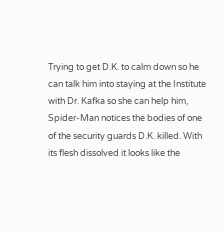Trying to get D.K. to calm down so he can talk him into staying at the Institute with Dr. Kafka so she can help him, Spider-Man notices the bodies of one of the security guards D.K. killed. With its flesh dissolved it looks like the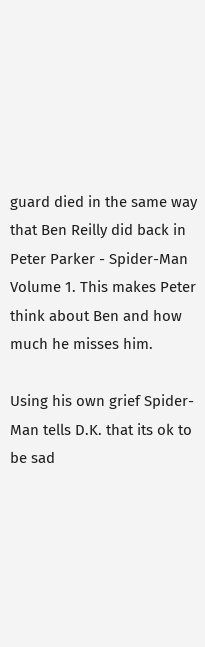guard died in the same way that Ben Reilly did back in Peter Parker - Spider-Man Volume 1. This makes Peter think about Ben and how much he misses him.

Using his own grief Spider-Man tells D.K. that its ok to be sad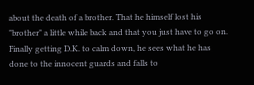about the death of a brother. That he himself lost his "brother" a little while back and that you just have to go on. Finally getting D.K. to calm down, he sees what he has done to the innocent guards and falls to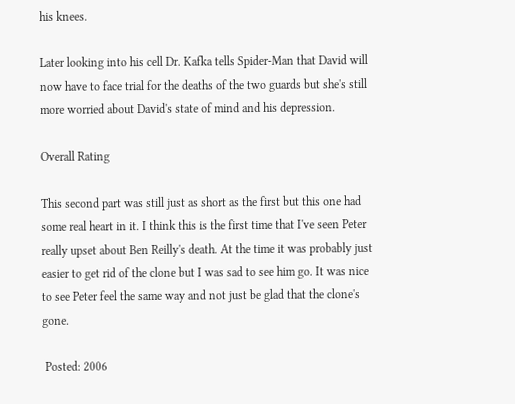his knees.

Later looking into his cell Dr. Kafka tells Spider-Man that David will now have to face trial for the deaths of the two guards but she's still more worried about David's state of mind and his depression.

Overall Rating

This second part was still just as short as the first but this one had some real heart in it. I think this is the first time that I've seen Peter really upset about Ben Reilly's death. At the time it was probably just easier to get rid of the clone but I was sad to see him go. It was nice to see Peter feel the same way and not just be glad that the clone's gone.

 Posted: 2006